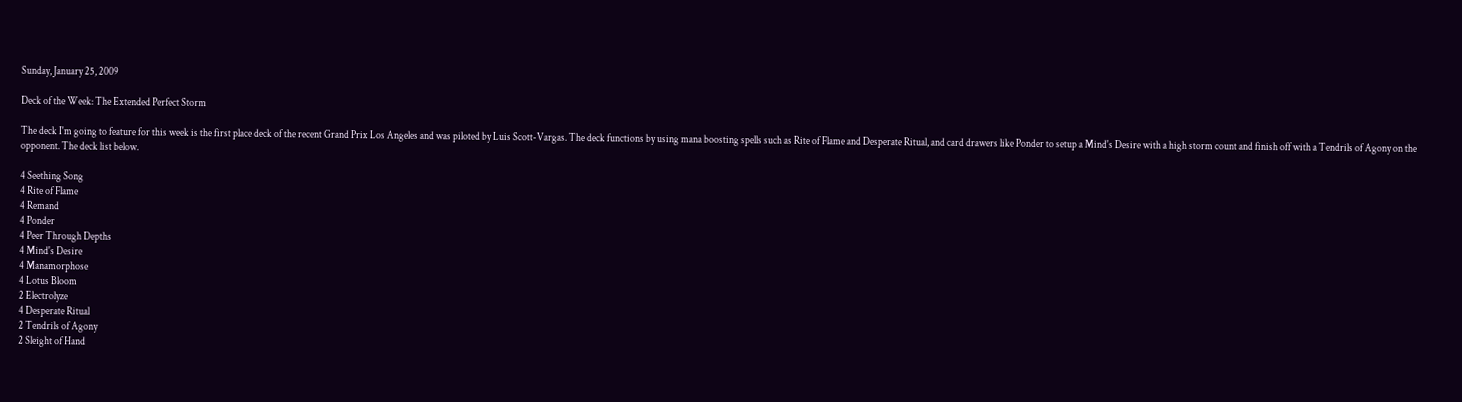Sunday, January 25, 2009

Deck of the Week: The Extended Perfect Storm

The deck I'm going to feature for this week is the first place deck of the recent Grand Prix Los Angeles and was piloted by Luis Scott-Vargas. The deck functions by using mana boosting spells such as Rite of Flame and Desperate Ritual, and card drawers like Ponder to setup a Mind's Desire with a high storm count and finish off with a Tendrils of Agony on the opponent. The deck list below.

4 Seething Song
4 Rite of Flame
4 Remand
4 Ponder
4 Peer Through Depths
4 Mind's Desire
4 Manamorphose
4 Lotus Bloom
2 Electrolyze
4 Desperate Ritual
2 Tendrils of Agony
2 Sleight of Hand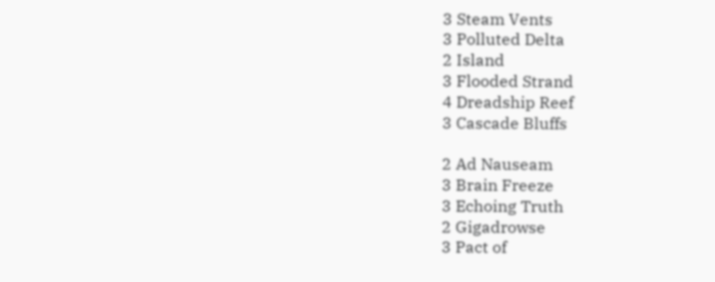3 Steam Vents
3 Polluted Delta
2 Island
3 Flooded Strand
4 Dreadship Reef
3 Cascade Bluffs

2 Ad Nauseam
3 Brain Freeze
3 Echoing Truth
2 Gigadrowse
3 Pact of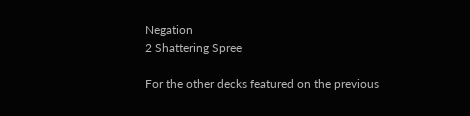Negation
2 Shattering Spree

For the other decks featured on the previous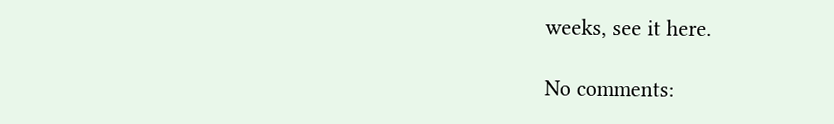weeks, see it here.

No comments: